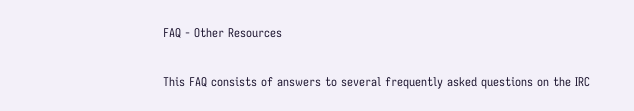FAQ - Other Resources

This FAQ consists of answers to several frequently asked questions on the IRC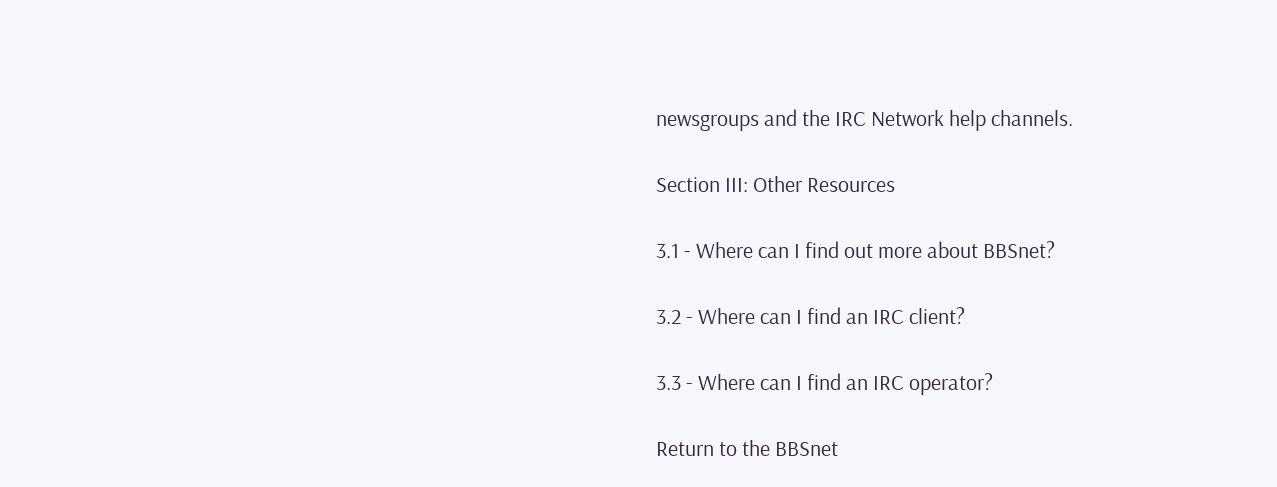newsgroups and the IRC Network help channels.

Section III: Other Resources

3.1 - Where can I find out more about BBSnet?

3.2 - Where can I find an IRC client?

3.3 - Where can I find an IRC operator?

Return to the BBSnet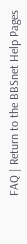FAQ | Return to the BBSnet Help Pages